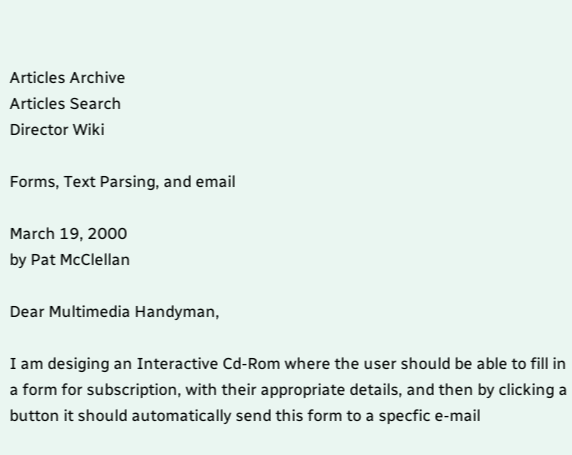Articles Archive
Articles Search
Director Wiki

Forms, Text Parsing, and email

March 19, 2000
by Pat McClellan

Dear Multimedia Handyman,

I am desiging an Interactive Cd-Rom where the user should be able to fill in a form for subscription, with their appropriate details, and then by clicking a button it should automatically send this form to a specfic e-mail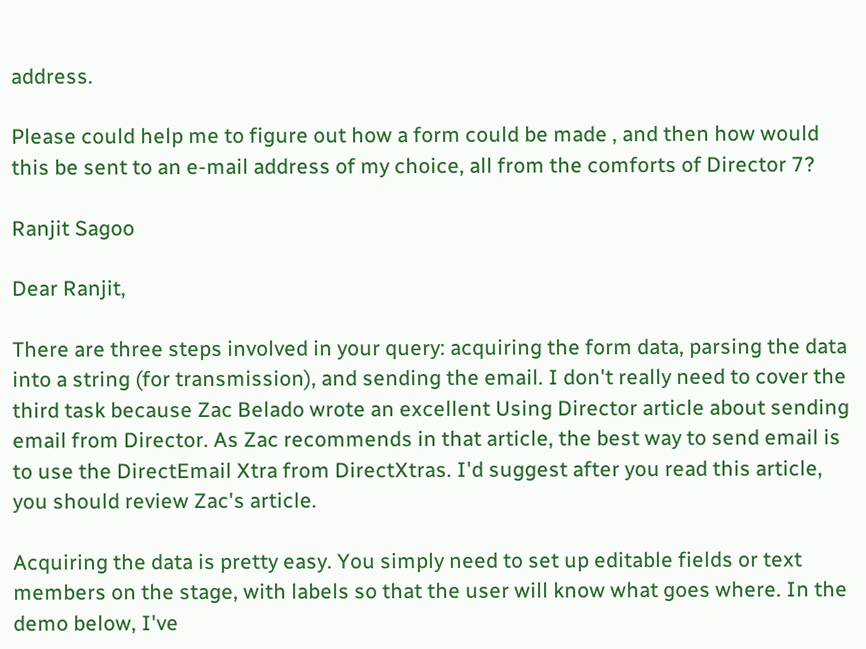address.

Please could help me to figure out how a form could be made , and then how would this be sent to an e-mail address of my choice, all from the comforts of Director 7?

Ranjit Sagoo

Dear Ranjit,

There are three steps involved in your query: acquiring the form data, parsing the data into a string (for transmission), and sending the email. I don't really need to cover the third task because Zac Belado wrote an excellent Using Director article about sending email from Director. As Zac recommends in that article, the best way to send email is to use the DirectEmail Xtra from DirectXtras. I'd suggest after you read this article, you should review Zac's article.

Acquiring the data is pretty easy. You simply need to set up editable fields or text members on the stage, with labels so that the user will know what goes where. In the demo below, I've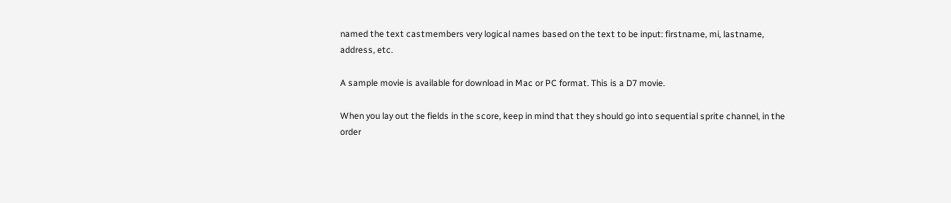named the text castmembers very logical names based on the text to be input: firstname, mi, lastname, address, etc.

A sample movie is available for download in Mac or PC format. This is a D7 movie.

When you lay out the fields in the score, keep in mind that they should go into sequential sprite channel, in the order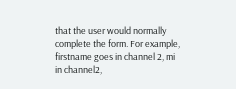that the user would normally complete the form. For example, firstname goes in channel 2, mi in channel2,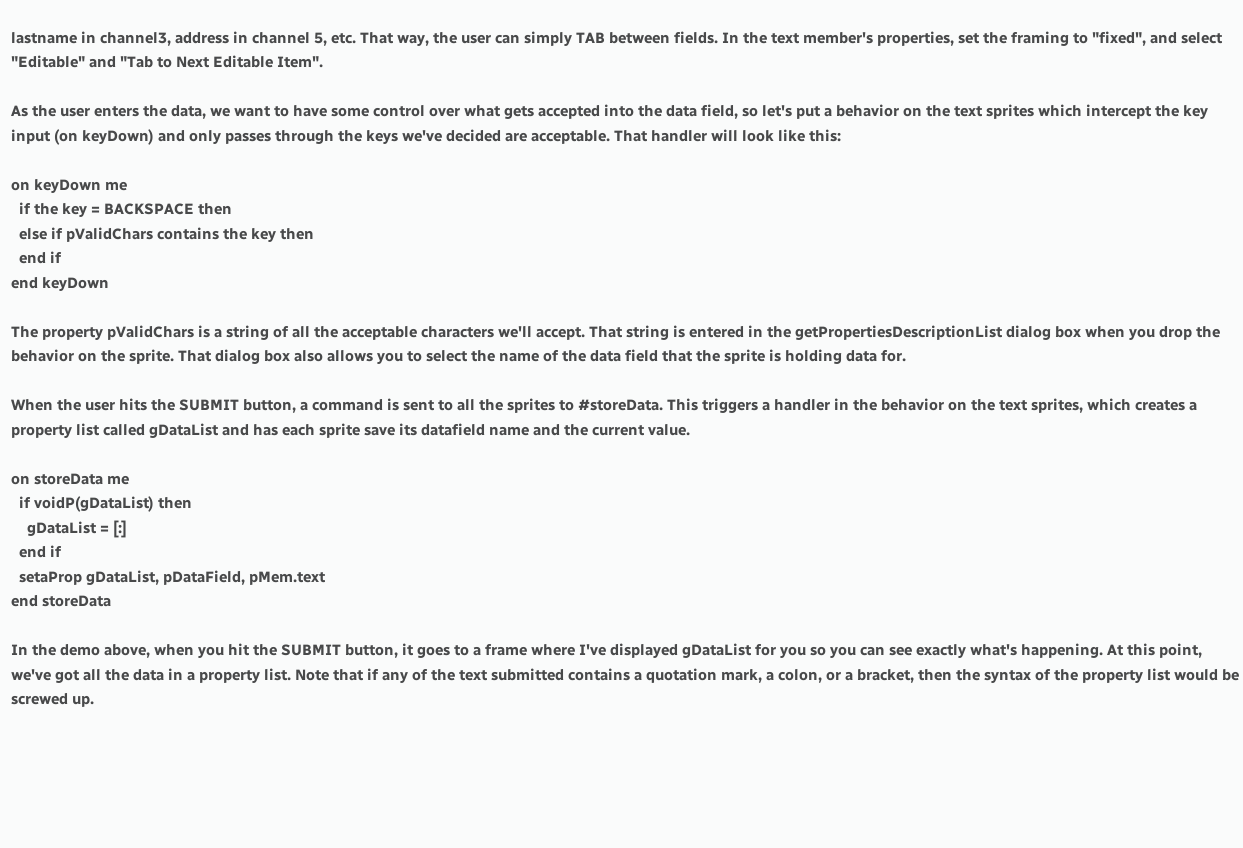lastname in channel3, address in channel 5, etc. That way, the user can simply TAB between fields. In the text member's properties, set the framing to "fixed", and select "Editable" and "Tab to Next Editable Item".

As the user enters the data, we want to have some control over what gets accepted into the data field, so let's put a behavior on the text sprites which intercept the key input (on keyDown) and only passes through the keys we've decided are acceptable. That handler will look like this:

on keyDown me
  if the key = BACKSPACE then
  else if pValidChars contains the key then
  end if
end keyDown

The property pValidChars is a string of all the acceptable characters we'll accept. That string is entered in the getPropertiesDescriptionList dialog box when you drop the behavior on the sprite. That dialog box also allows you to select the name of the data field that the sprite is holding data for.

When the user hits the SUBMIT button, a command is sent to all the sprites to #storeData. This triggers a handler in the behavior on the text sprites, which creates a property list called gDataList and has each sprite save its datafield name and the current value.

on storeData me
  if voidP(gDataList) then
    gDataList = [:]
  end if
  setaProp gDataList, pDataField, pMem.text
end storeData

In the demo above, when you hit the SUBMIT button, it goes to a frame where I've displayed gDataList for you so you can see exactly what's happening. At this point, we've got all the data in a property list. Note that if any of the text submitted contains a quotation mark, a colon, or a bracket, then the syntax of the property list would be screwed up.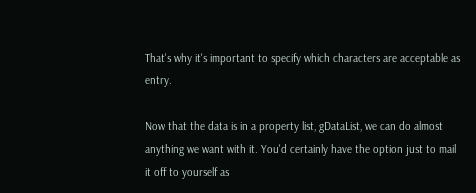That's why it's important to specify which characters are acceptable as entry.

Now that the data is in a property list, gDataList, we can do almost anything we want with it. You'd certainly have the option just to mail it off to yourself as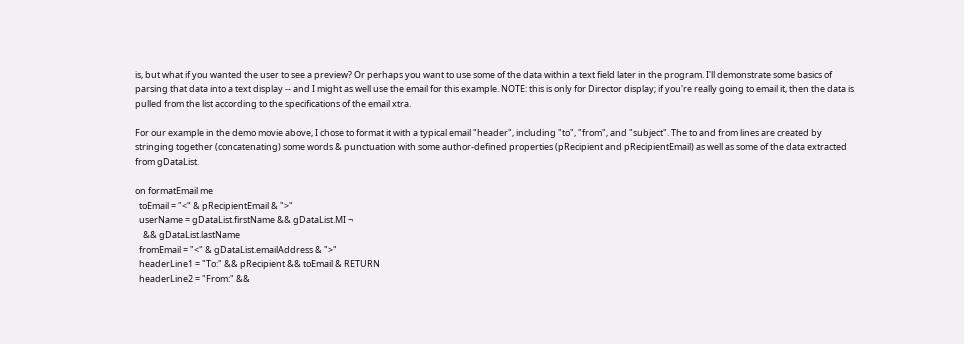is, but what if you wanted the user to see a preview? Or perhaps you want to use some of the data within a text field later in the program. I'll demonstrate some basics of parsing that data into a text display -- and I might as well use the email for this example. NOTE: this is only for Director display; if you're really going to email it, then the data is pulled from the list according to the specifications of the email xtra.

For our example in the demo movie above, I chose to format it with a typical email "header", including "to", "from", and "subject". The to and from lines are created by stringing together (concatenating) some words & punctuation with some author-defined properties (pRecipient and pRecipientEmail) as well as some of the data extracted from gDataList.

on formatEmail me
  toEmail = "<" & pRecipientEmail & ">"
  userName = gDataList.firstName && gDataList.MI ¬
    && gDataList.lastName
  fromEmail = "<" & gDataList.emailAddress & ">"
  headerLine1 = "To:" && pRecipient && toEmail & RETURN
  headerLine2 = "From:" &&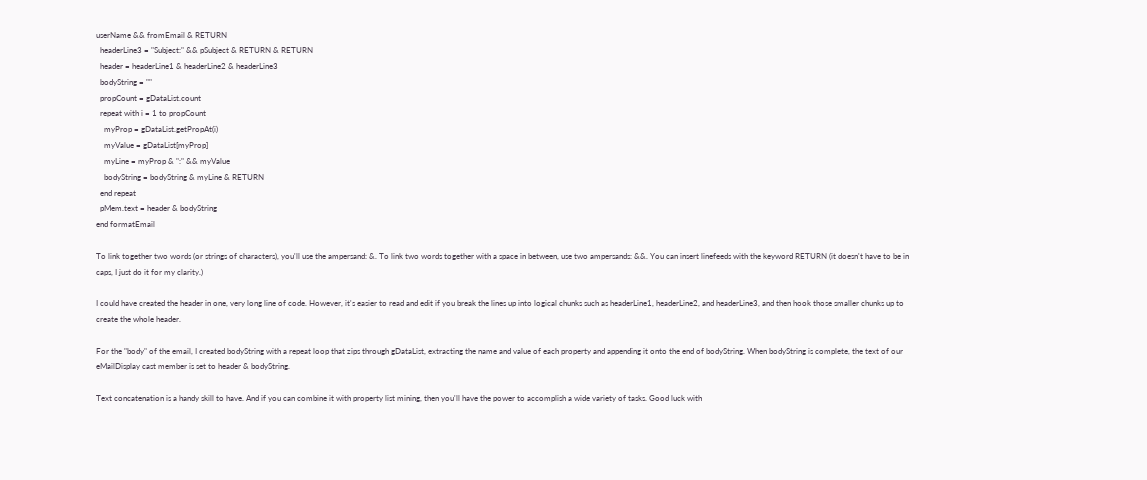userName && fromEmail & RETURN
  headerLine3 = "Subject:" && pSubject & RETURN & RETURN
  header = headerLine1 & headerLine2 & headerLine3
  bodyString = ""
  propCount = gDataList.count
  repeat with i = 1 to propCount
    myProp = gDataList.getPropAt(i)
    myValue = gDataList[myProp]
    myLine = myProp & ":" && myValue
    bodyString = bodyString & myLine & RETURN
  end repeat
  pMem.text = header & bodyString
end formatEmail

To link together two words (or strings of characters), you'll use the ampersand: &. To link two words together with a space in between, use two ampersands: &&. You can insert linefeeds with the keyword RETURN (it doesn't have to be in caps, I just do it for my clarity.)

I could have created the header in one, very long line of code. However, it's easier to read and edit if you break the lines up into logical chunks such as headerLine1, headerLine2, and headerLine3, and then hook those smaller chunks up to create the whole header.

For the "body" of the email, I created bodyString with a repeat loop that zips through gDataList, extracting the name and value of each property and appending it onto the end of bodyString. When bodyString is complete, the text of our eMailDisplay cast member is set to header & bodyString.

Text concatenation is a handy skill to have. And if you can combine it with property list mining, then you'll have the power to accomplish a wide variety of tasks. Good luck with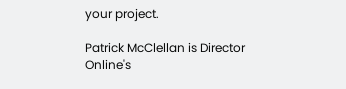your project.

Patrick McClellan is Director Online's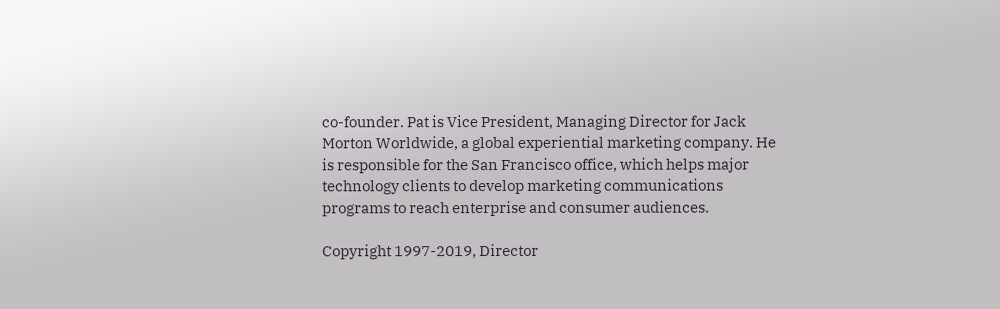co-founder. Pat is Vice President, Managing Director for Jack Morton Worldwide, a global experiential marketing company. He is responsible for the San Francisco office, which helps major technology clients to develop marketing communications programs to reach enterprise and consumer audiences.

Copyright 1997-2019, Director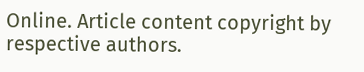Online. Article content copyright by respective authors.